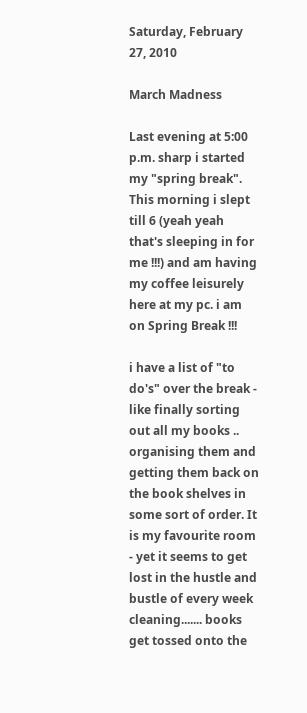Saturday, February 27, 2010

March Madness

Last evening at 5:00 p.m. sharp i started my "spring break". This morning i slept till 6 (yeah yeah that's sleeping in for me !!!) and am having my coffee leisurely here at my pc. i am on Spring Break !!!

i have a list of "to do's" over the break - like finally sorting out all my books .. organising them and getting them back on the book shelves in some sort of order. It is my favourite room - yet it seems to get lost in the hustle and bustle of every week cleaning....... books get tossed onto the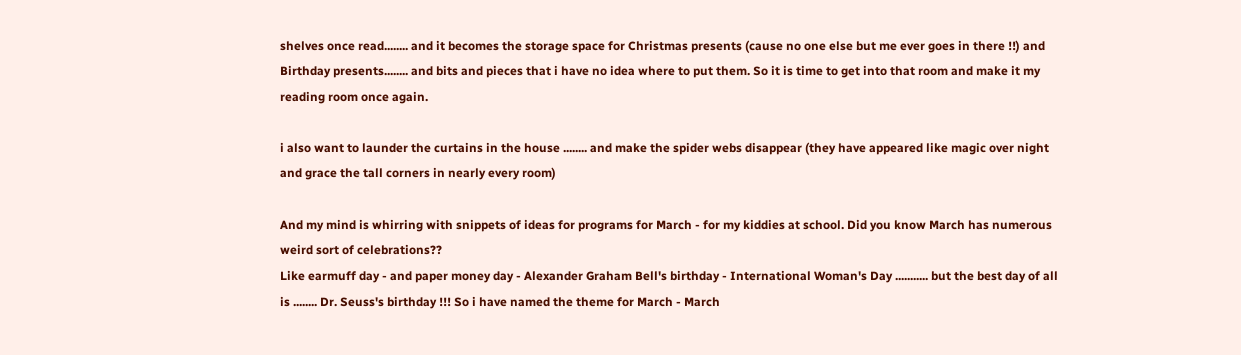shelves once read........ and it becomes the storage space for Christmas presents (cause no one else but me ever goes in there !!) and Birthday presents........ and bits and pieces that i have no idea where to put them. So it is time to get into that room and make it my reading room once again.

i also want to launder the curtains in the house ........ and make the spider webs disappear (they have appeared like magic over night and grace the tall corners in nearly every room)

And my mind is whirring with snippets of ideas for programs for March - for my kiddies at school. Did you know March has numerous weird sort of celebrations??
Like earmuff day - and paper money day - Alexander Graham Bell's birthday - International Woman's Day ........... but the best day of all is ........ Dr. Seuss's birthday !!! So i have named the theme for March - March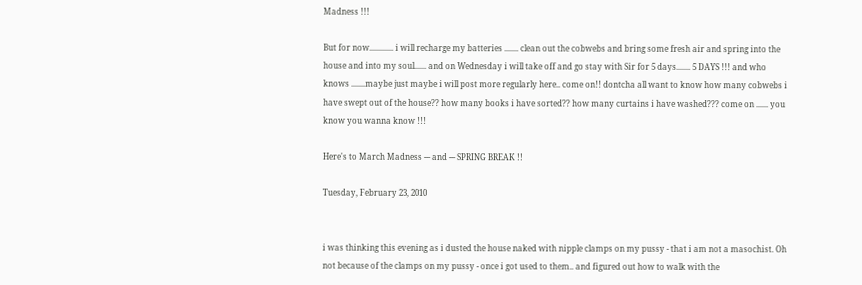Madness !!!

But for now............ i will recharge my batteries ....... clean out the cobwebs and bring some fresh air and spring into the house and into my soul...... and on Wednesday i will take off and go stay with Sir for 5 days....... 5 DAYS !!! and who knows .......maybe just maybe i will post more regularly here.. come on!! dontcha all want to know how many cobwebs i have swept out of the house?? how many books i have sorted?? how many curtains i have washed??? come on ...... you know you wanna know !!!

Here's to March Madness --- and --- SPRING BREAK !!

Tuesday, February 23, 2010


i was thinking this evening as i dusted the house naked with nipple clamps on my pussy - that i am not a masochist. Oh not because of the clamps on my pussy - once i got used to them.. and figured out how to walk with the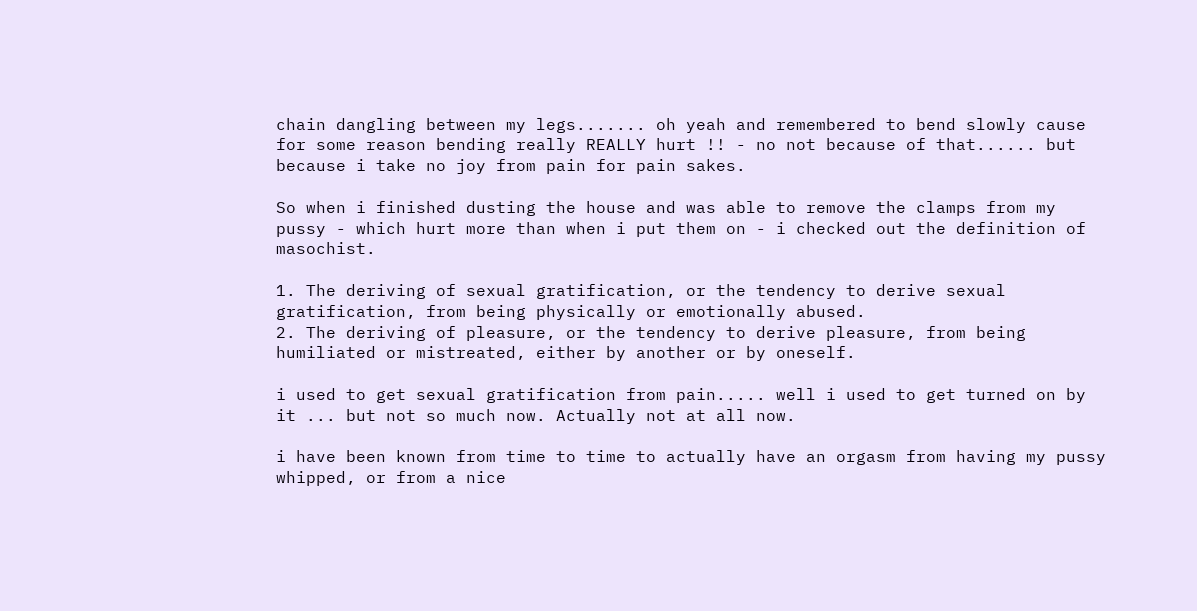chain dangling between my legs....... oh yeah and remembered to bend slowly cause for some reason bending really REALLY hurt !! - no not because of that...... but because i take no joy from pain for pain sakes.

So when i finished dusting the house and was able to remove the clamps from my pussy - which hurt more than when i put them on - i checked out the definition of masochist.

1. The deriving of sexual gratification, or the tendency to derive sexual gratification, from being physically or emotionally abused.
2. The deriving of pleasure, or the tendency to derive pleasure, from being humiliated or mistreated, either by another or by oneself.

i used to get sexual gratification from pain..... well i used to get turned on by it ... but not so much now. Actually not at all now.

i have been known from time to time to actually have an orgasm from having my pussy whipped, or from a nice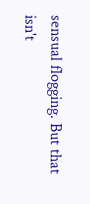sensual flogging. But that isn't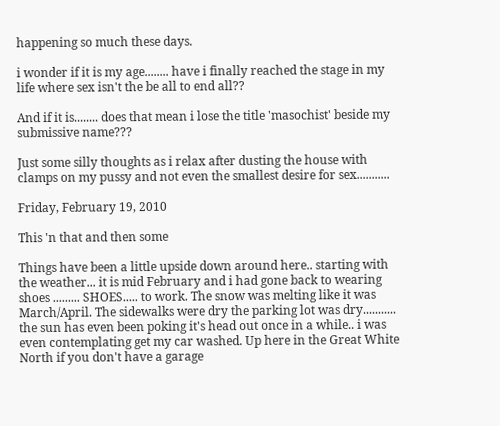happening so much these days.

i wonder if it is my age........ have i finally reached the stage in my life where sex isn't the be all to end all??

And if it is........ does that mean i lose the title 'masochist' beside my submissive name???

Just some silly thoughts as i relax after dusting the house with clamps on my pussy and not even the smallest desire for sex...........

Friday, February 19, 2010

This 'n that and then some

Things have been a little upside down around here.. starting with the weather... it is mid February and i had gone back to wearing shoes ......... SHOES..... to work. The snow was melting like it was March/April. The sidewalks were dry the parking lot was dry........... the sun has even been poking it's head out once in a while.. i was even contemplating get my car washed. Up here in the Great White North if you don't have a garage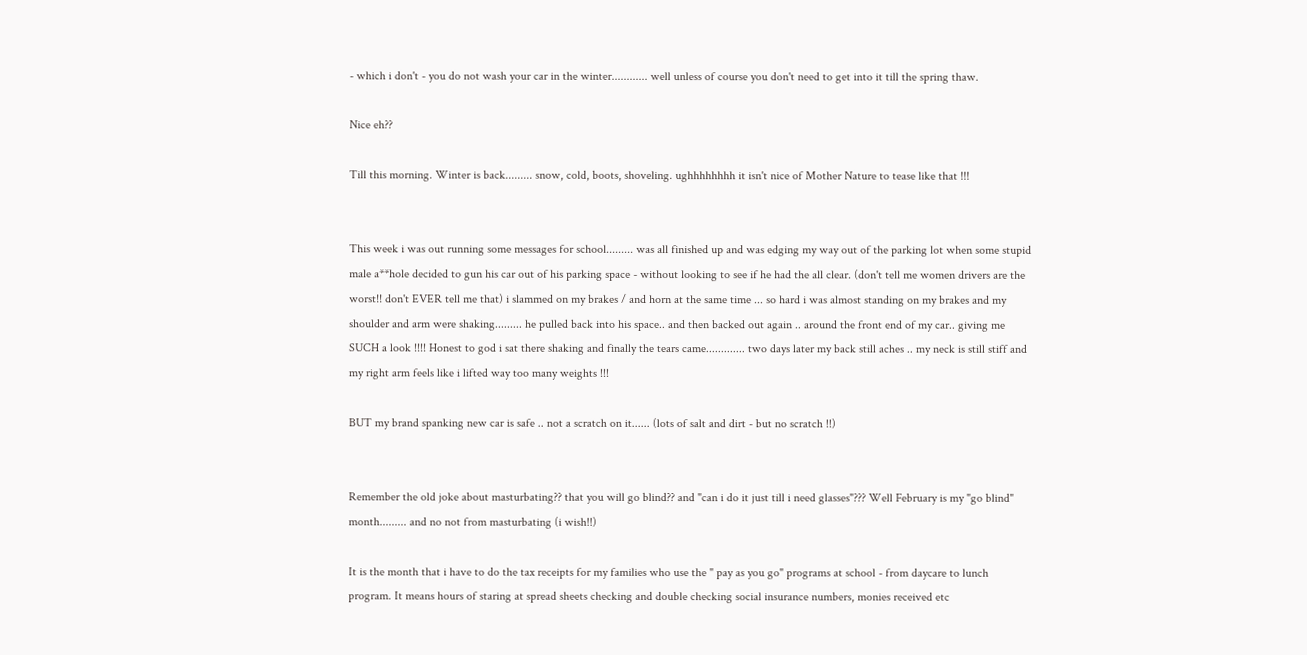- which i don't - you do not wash your car in the winter............ well unless of course you don't need to get into it till the spring thaw.

Nice eh??

Till this morning. Winter is back......... snow, cold, boots, shoveling. ughhhhhhhh it isn't nice of Mother Nature to tease like that !!!


This week i was out running some messages for school......... was all finished up and was edging my way out of the parking lot when some stupid male a**hole decided to gun his car out of his parking space - without looking to see if he had the all clear. (don't tell me women drivers are the worst!! don't EVER tell me that) i slammed on my brakes / and horn at the same time ... so hard i was almost standing on my brakes and my shoulder and arm were shaking......... he pulled back into his space.. and then backed out again .. around the front end of my car.. giving me SUCH a look !!!! Honest to god i sat there shaking and finally the tears came............. two days later my back still aches .. my neck is still stiff and my right arm feels like i lifted way too many weights !!!

BUT my brand spanking new car is safe .. not a scratch on it...... (lots of salt and dirt - but no scratch !!)


Remember the old joke about masturbating?? that you will go blind?? and "can i do it just till i need glasses"??? Well February is my "go blind" month......... and no not from masturbating (i wish!!)

It is the month that i have to do the tax receipts for my families who use the " pay as you go" programs at school - from daycare to lunch program. It means hours of staring at spread sheets checking and double checking social insurance numbers, monies received etc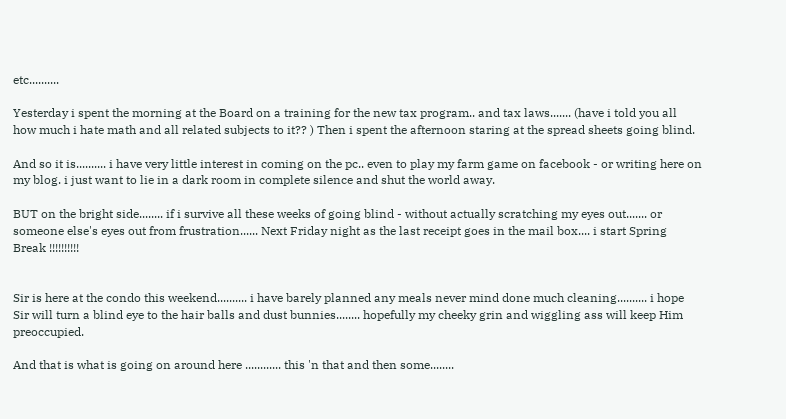etc..........

Yesterday i spent the morning at the Board on a training for the new tax program.. and tax laws....... (have i told you all how much i hate math and all related subjects to it?? ) Then i spent the afternoon staring at the spread sheets going blind.

And so it is.......... i have very little interest in coming on the pc.. even to play my farm game on facebook - or writing here on my blog. i just want to lie in a dark room in complete silence and shut the world away.

BUT on the bright side........ if i survive all these weeks of going blind - without actually scratching my eyes out....... or someone else's eyes out from frustration...... Next Friday night as the last receipt goes in the mail box.... i start Spring Break !!!!!!!!!!


Sir is here at the condo this weekend.......... i have barely planned any meals never mind done much cleaning.......... i hope Sir will turn a blind eye to the hair balls and dust bunnies........ hopefully my cheeky grin and wiggling ass will keep Him preoccupied.

And that is what is going on around here ............ this 'n that and then some........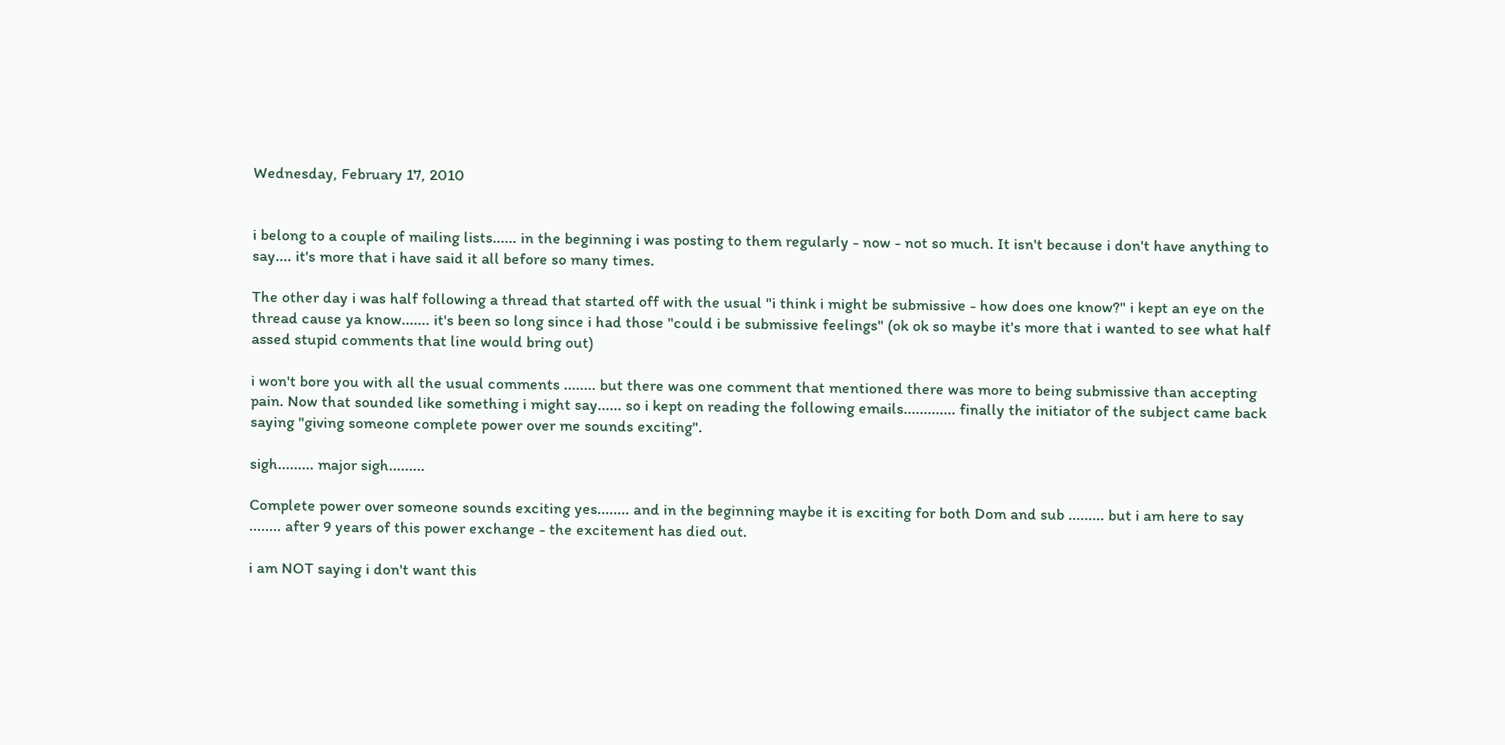Wednesday, February 17, 2010


i belong to a couple of mailing lists...... in the beginning i was posting to them regularly - now - not so much. It isn't because i don't have anything to say.... it's more that i have said it all before so many times.

The other day i was half following a thread that started off with the usual "i think i might be submissive - how does one know?" i kept an eye on the thread cause ya know....... it's been so long since i had those "could i be submissive feelings" (ok ok so maybe it's more that i wanted to see what half assed stupid comments that line would bring out)

i won't bore you with all the usual comments ........ but there was one comment that mentioned there was more to being submissive than accepting pain. Now that sounded like something i might say...... so i kept on reading the following emails............. finally the initiator of the subject came back saying "giving someone complete power over me sounds exciting".

sigh......... major sigh.........

Complete power over someone sounds exciting yes........ and in the beginning maybe it is exciting for both Dom and sub ......... but i am here to say ........ after 9 years of this power exchange - the excitement has died out.

i am NOT saying i don't want this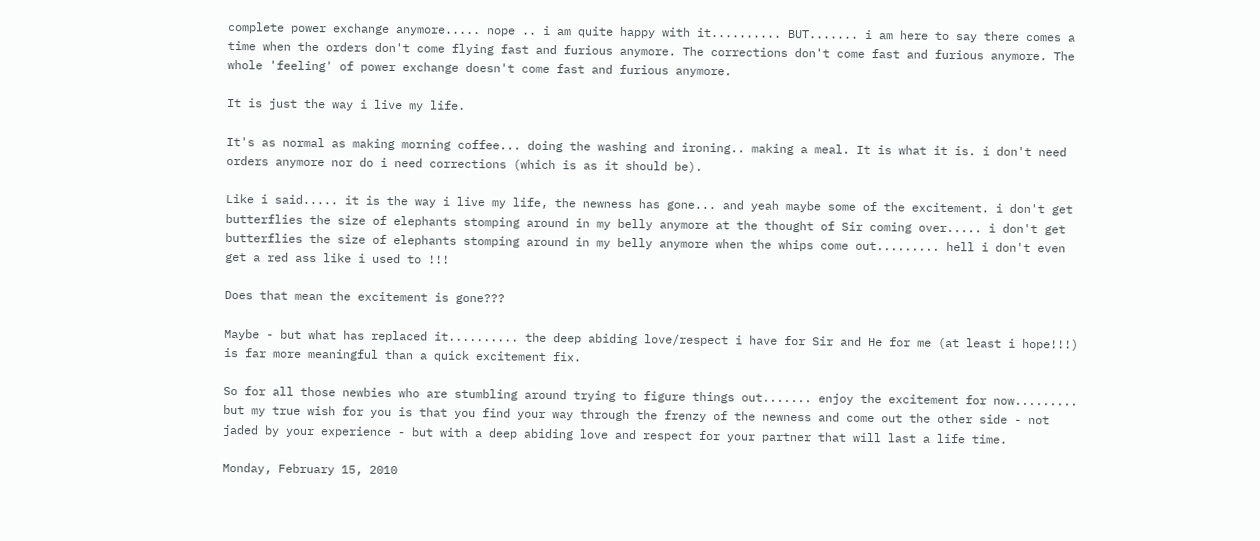complete power exchange anymore..... nope .. i am quite happy with it.......... BUT....... i am here to say there comes a time when the orders don't come flying fast and furious anymore. The corrections don't come fast and furious anymore. The whole 'feeling' of power exchange doesn't come fast and furious anymore.

It is just the way i live my life.

It's as normal as making morning coffee... doing the washing and ironing.. making a meal. It is what it is. i don't need orders anymore nor do i need corrections (which is as it should be).

Like i said..... it is the way i live my life, the newness has gone... and yeah maybe some of the excitement. i don't get butterflies the size of elephants stomping around in my belly anymore at the thought of Sir coming over..... i don't get butterflies the size of elephants stomping around in my belly anymore when the whips come out......... hell i don't even get a red ass like i used to !!!

Does that mean the excitement is gone???

Maybe - but what has replaced it.......... the deep abiding love/respect i have for Sir and He for me (at least i hope!!!) is far more meaningful than a quick excitement fix.

So for all those newbies who are stumbling around trying to figure things out....... enjoy the excitement for now......... but my true wish for you is that you find your way through the frenzy of the newness and come out the other side - not jaded by your experience - but with a deep abiding love and respect for your partner that will last a life time.

Monday, February 15, 2010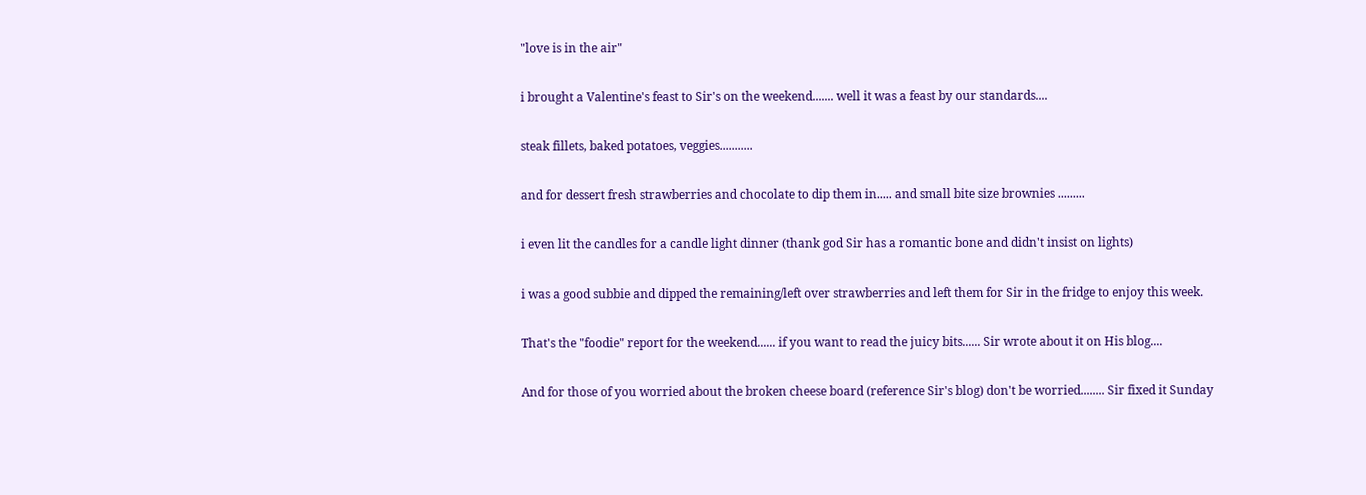"love is in the air"

i brought a Valentine's feast to Sir's on the weekend....... well it was a feast by our standards....

steak fillets, baked potatoes, veggies...........

and for dessert fresh strawberries and chocolate to dip them in..... and small bite size brownies .........

i even lit the candles for a candle light dinner (thank god Sir has a romantic bone and didn't insist on lights)

i was a good subbie and dipped the remaining/left over strawberries and left them for Sir in the fridge to enjoy this week.

That's the "foodie" report for the weekend...... if you want to read the juicy bits...... Sir wrote about it on His blog....

And for those of you worried about the broken cheese board (reference Sir's blog) don't be worried........ Sir fixed it Sunday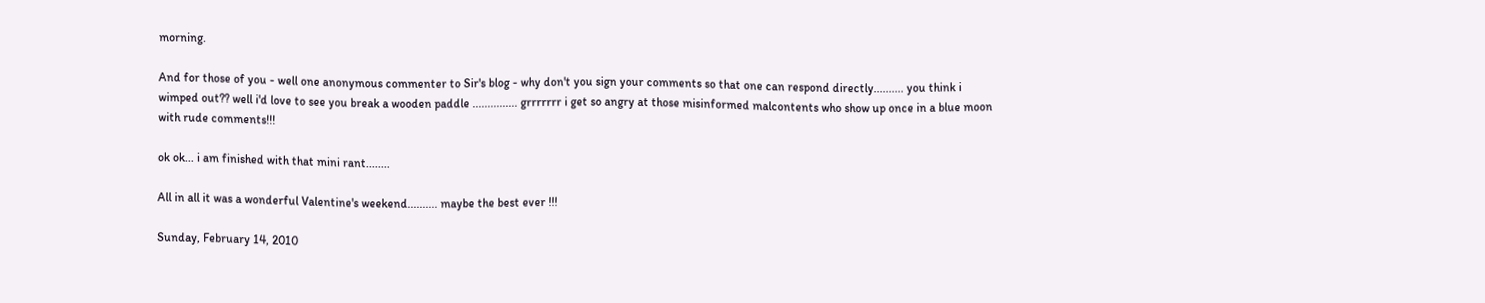morning.

And for those of you - well one anonymous commenter to Sir's blog - why don't you sign your comments so that one can respond directly.......... you think i wimped out?? well i'd love to see you break a wooden paddle ............... grrrrrrr i get so angry at those misinformed malcontents who show up once in a blue moon with rude comments!!!

ok ok... i am finished with that mini rant........

All in all it was a wonderful Valentine's weekend.......... maybe the best ever !!!

Sunday, February 14, 2010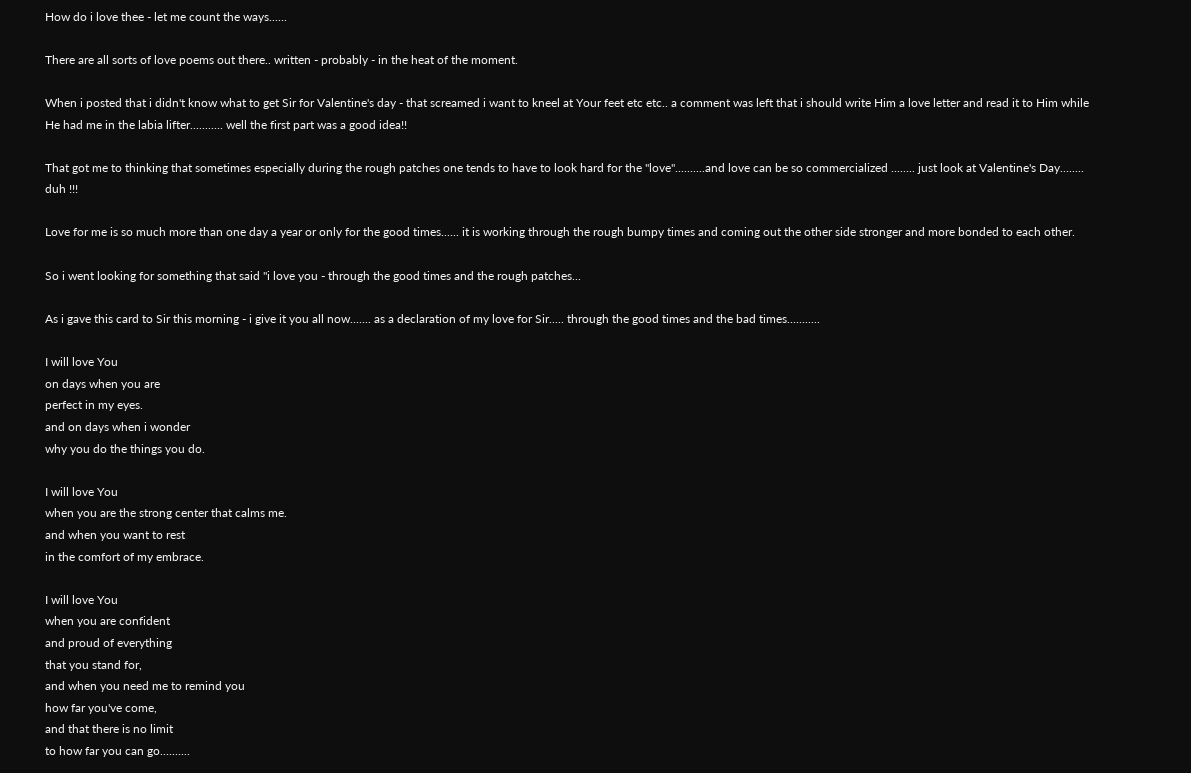How do i love thee - let me count the ways......

There are all sorts of love poems out there.. written - probably - in the heat of the moment.

When i posted that i didn't know what to get Sir for Valentine's day - that screamed i want to kneel at Your feet etc etc.. a comment was left that i should write Him a love letter and read it to Him while He had me in the labia lifter........... well the first part was a good idea!!

That got me to thinking that sometimes especially during the rough patches one tends to have to look hard for the "love"..........and love can be so commercialized ........ just look at Valentine's Day........ duh !!!

Love for me is so much more than one day a year or only for the good times...... it is working through the rough bumpy times and coming out the other side stronger and more bonded to each other.

So i went looking for something that said "i love you - through the good times and the rough patches...

As i gave this card to Sir this morning - i give it you all now....... as a declaration of my love for Sir..... through the good times and the bad times...........

I will love You
on days when you are
perfect in my eyes.
and on days when i wonder
why you do the things you do.

I will love You
when you are the strong center that calms me.
and when you want to rest
in the comfort of my embrace.

I will love You
when you are confident
and proud of everything
that you stand for,
and when you need me to remind you
how far you've come,
and that there is no limit
to how far you can go..........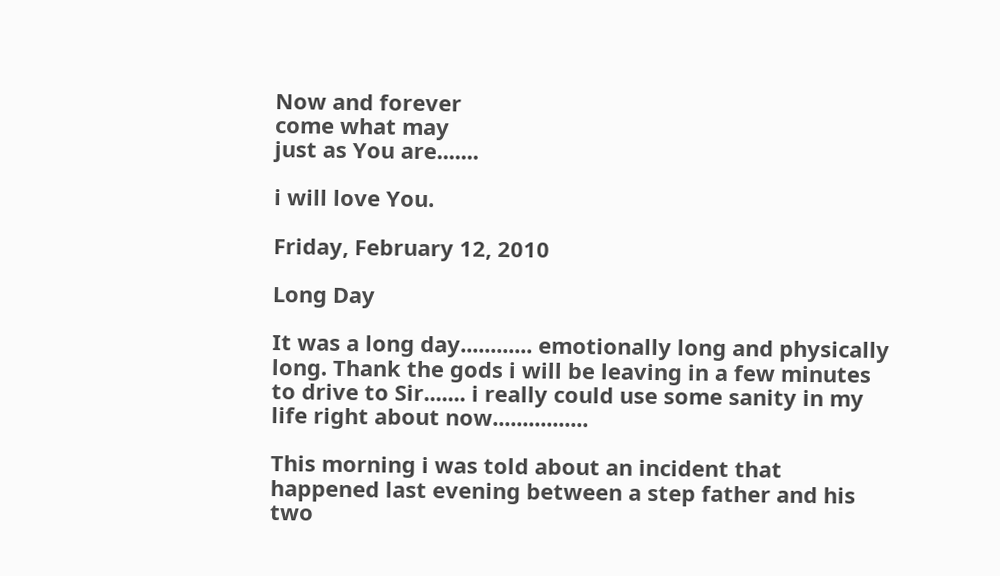Now and forever
come what may
just as You are.......

i will love You.

Friday, February 12, 2010

Long Day

It was a long day............ emotionally long and physically long. Thank the gods i will be leaving in a few minutes to drive to Sir....... i really could use some sanity in my life right about now................

This morning i was told about an incident that happened last evening between a step father and his two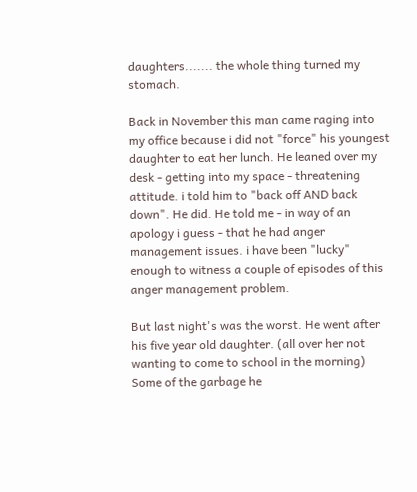daughters....... the whole thing turned my stomach.

Back in November this man came raging into my office because i did not "force" his youngest daughter to eat her lunch. He leaned over my desk - getting into my space - threatening attitude. i told him to "back off AND back down". He did. He told me - in way of an apology i guess - that he had anger management issues. i have been "lucky" enough to witness a couple of episodes of this anger management problem.

But last night's was the worst. He went after his five year old daughter. (all over her not wanting to come to school in the morning) Some of the garbage he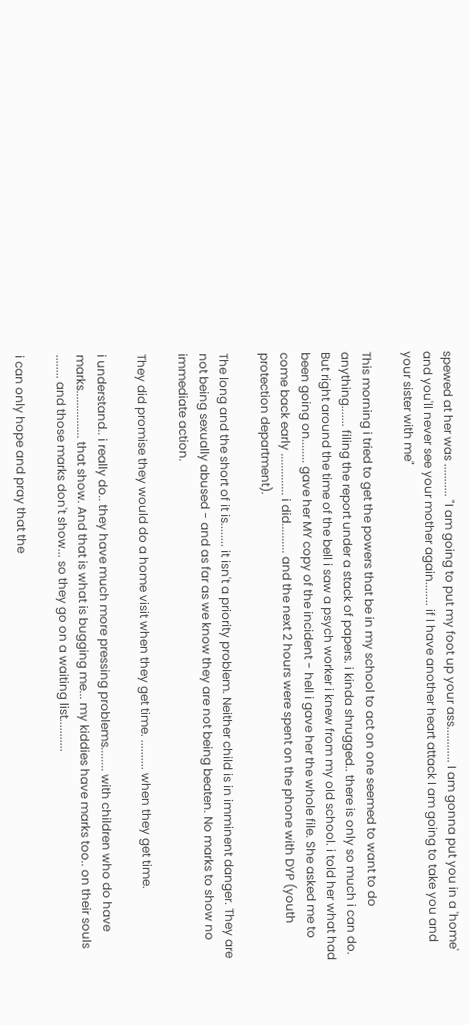spewed at her was ........... "I am going to put my foot up your ass............ I am gonna put you in a 'home' and you'll never see your mother again........ if I have another heart attack I am going to take you and your sister with me"

This morning i tried to get the powers that be in my school to act on one seemed to want to do anything....... filing the report under a stack of papers. i kinda shrugged.. there is only so much i can do. But right around the time of the bell i saw a psych worker i knew from my old school. i told her what had been going on........ gave her MY copy of the incident - hell i gave her the whole file. She asked me to come back early .............. i did.......... and the next 2 hours were spent on the phone with DYP (youth protection department).

The long and the short of it is........ it isn't a priority problem. Neither child is in imminent danger. They are not being sexually abused - and as far as we know they are not being beaten. No marks to show no immediate action.

They did promise they would do a home visit when they get time. .......... when they get time.

i understand.. i really do.. they have much more pressing problems........ with children who do have marks................ that show. And that is what is bugging me... my kiddies have marks too.. on their souls ........ and those marks don't show... so they go on a waiting list...........

i can only hope and pray that the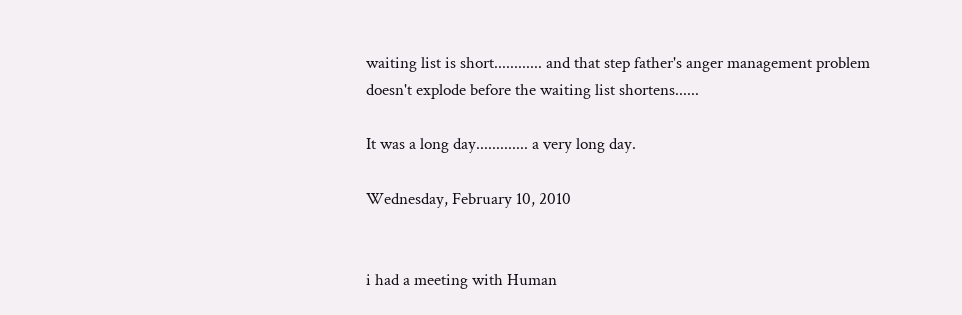waiting list is short............ and that step father's anger management problem doesn't explode before the waiting list shortens......

It was a long day............. a very long day.

Wednesday, February 10, 2010


i had a meeting with Human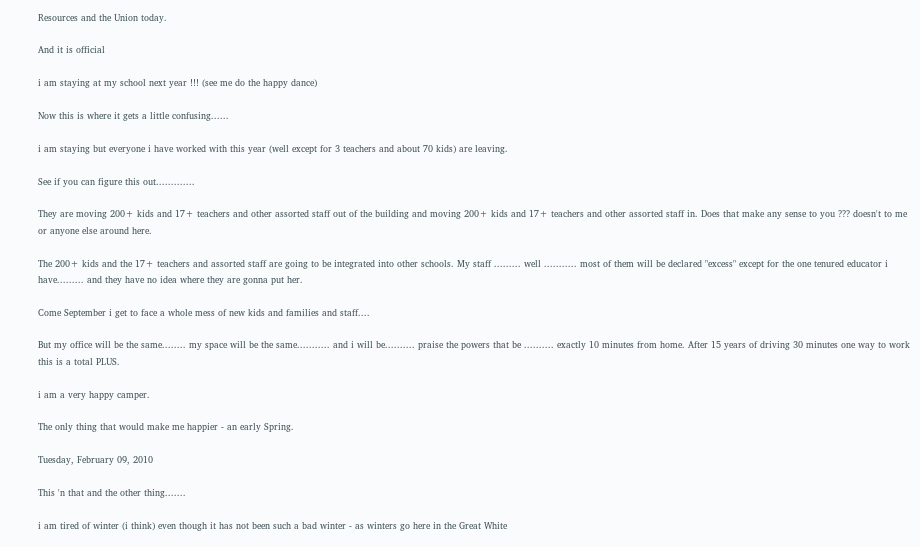Resources and the Union today.

And it is official

i am staying at my school next year !!! (see me do the happy dance)

Now this is where it gets a little confusing......

i am staying but everyone i have worked with this year (well except for 3 teachers and about 70 kids) are leaving.

See if you can figure this out.............

They are moving 200+ kids and 17+ teachers and other assorted staff out of the building and moving 200+ kids and 17+ teachers and other assorted staff in. Does that make any sense to you ??? doesn't to me or anyone else around here.

The 200+ kids and the 17+ teachers and assorted staff are going to be integrated into other schools. My staff ......... well ........... most of them will be declared "excess" except for the one tenured educator i have......... and they have no idea where they are gonna put her.

Come September i get to face a whole mess of new kids and families and staff....

But my office will be the same........ my space will be the same........... and i will be.......... praise the powers that be .......... exactly 10 minutes from home. After 15 years of driving 30 minutes one way to work this is a total PLUS.

i am a very happy camper.

The only thing that would make me happier - an early Spring.

Tuesday, February 09, 2010

This 'n that and the other thing.......

i am tired of winter (i think) even though it has not been such a bad winter - as winters go here in the Great White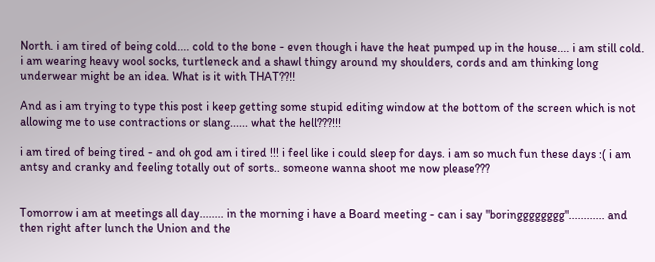North. i am tired of being cold.... cold to the bone - even though i have the heat pumped up in the house.... i am still cold. i am wearing heavy wool socks, turtleneck and a shawl thingy around my shoulders, cords and am thinking long underwear might be an idea. What is it with THAT??!!

And as i am trying to type this post i keep getting some stupid editing window at the bottom of the screen which is not allowing me to use contractions or slang...... what the hell???!!!

i am tired of being tired - and oh god am i tired !!! i feel like i could sleep for days. i am so much fun these days :( i am antsy and cranky and feeling totally out of sorts.. someone wanna shoot me now please???


Tomorrow i am at meetings all day........ in the morning i have a Board meeting - can i say "boringggggggg"............ and then right after lunch the Union and the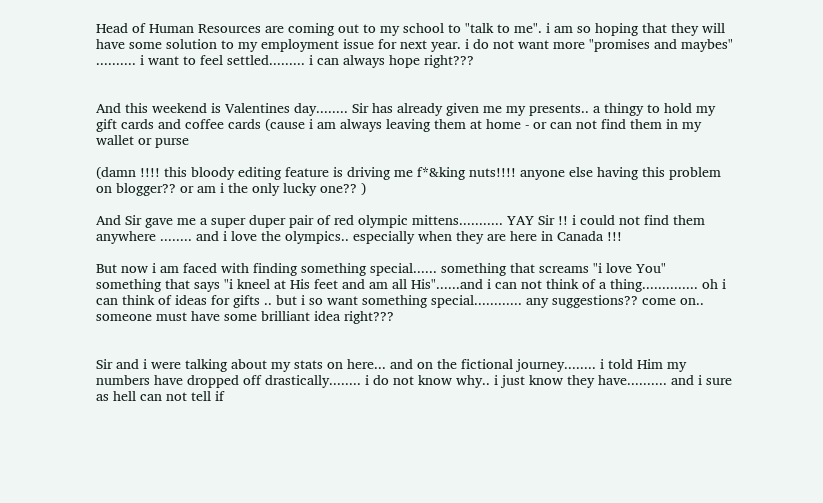Head of Human Resources are coming out to my school to "talk to me". i am so hoping that they will have some solution to my employment issue for next year. i do not want more "promises and maybes" .......... i want to feel settled......... i can always hope right???


And this weekend is Valentines day........ Sir has already given me my presents.. a thingy to hold my gift cards and coffee cards (cause i am always leaving them at home - or can not find them in my wallet or purse

(damn !!!! this bloody editing feature is driving me f*&king nuts!!!! anyone else having this problem on blogger?? or am i the only lucky one?? )

And Sir gave me a super duper pair of red olympic mittens........... YAY Sir !! i could not find them anywhere ........ and i love the olympics.. especially when they are here in Canada !!!

But now i am faced with finding something special...... something that screams "i love You" something that says "i kneel at His feet and am all His"......and i can not think of a thing.............. oh i can think of ideas for gifts .. but i so want something special............ any suggestions?? come on.. someone must have some brilliant idea right???


Sir and i were talking about my stats on here... and on the fictional journey........ i told Him my numbers have dropped off drastically........ i do not know why.. i just know they have.......... and i sure as hell can not tell if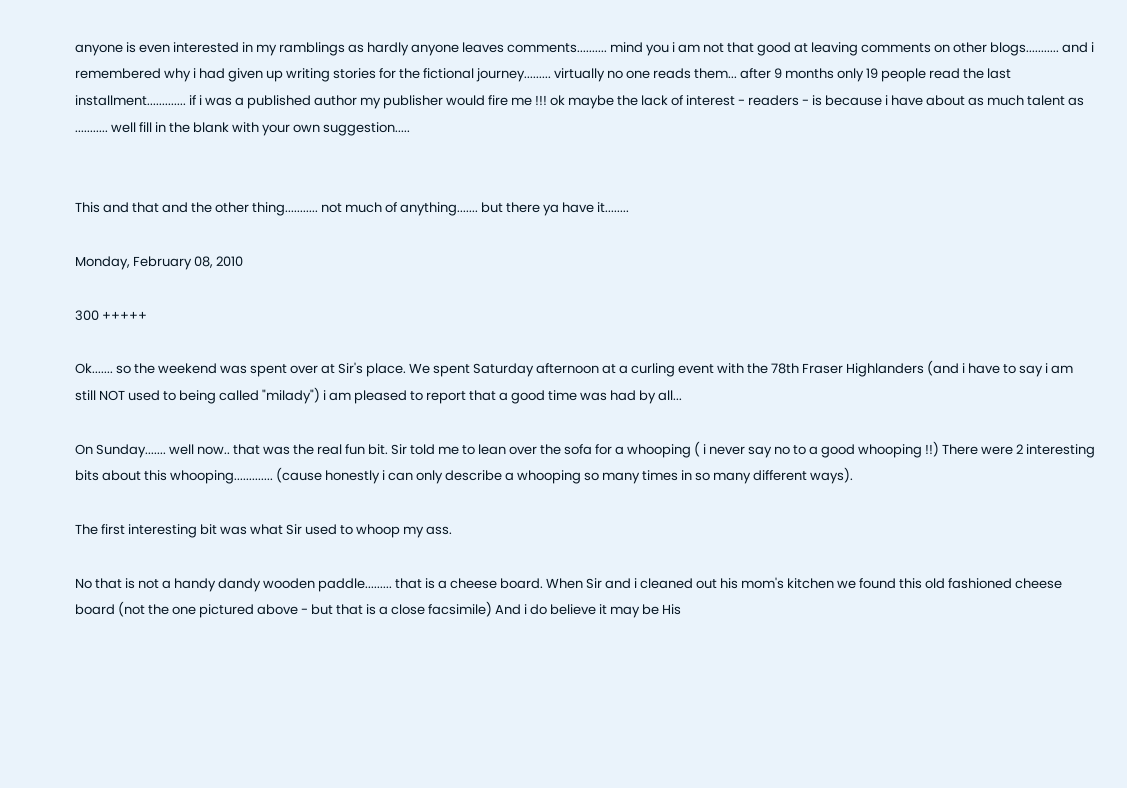anyone is even interested in my ramblings as hardly anyone leaves comments.......... mind you i am not that good at leaving comments on other blogs........... and i remembered why i had given up writing stories for the fictional journey......... virtually no one reads them... after 9 months only 19 people read the last installment............. if i was a published author my publisher would fire me !!! ok maybe the lack of interest - readers - is because i have about as much talent as ........... well fill in the blank with your own suggestion.....


This and that and the other thing........... not much of anything....... but there ya have it........

Monday, February 08, 2010

300 +++++

Ok....... so the weekend was spent over at Sir's place. We spent Saturday afternoon at a curling event with the 78th Fraser Highlanders (and i have to say i am still NOT used to being called "milady") i am pleased to report that a good time was had by all...

On Sunday....... well now.. that was the real fun bit. Sir told me to lean over the sofa for a whooping ( i never say no to a good whooping !!) There were 2 interesting bits about this whooping............. (cause honestly i can only describe a whooping so many times in so many different ways).

The first interesting bit was what Sir used to whoop my ass.

No that is not a handy dandy wooden paddle......... that is a cheese board. When Sir and i cleaned out his mom's kitchen we found this old fashioned cheese board (not the one pictured above - but that is a close facsimile) And i do believe it may be His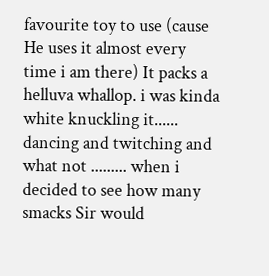favourite toy to use (cause He uses it almost every time i am there) It packs a helluva whallop. i was kinda white knuckling it...... dancing and twitching and what not ......... when i decided to see how many smacks Sir would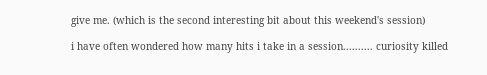give me. (which is the second interesting bit about this weekend's session)

i have often wondered how many hits i take in a session.......... curiosity killed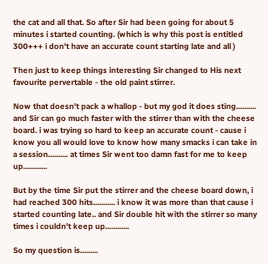the cat and all that. So after Sir had been going for about 5 minutes i started counting. (which is why this post is entitled 300+++ i don't have an accurate count starting late and all )

Then just to keep things interesting Sir changed to His next favourite pervertable - the old paint stirrer.

Now that doesn't pack a whallop - but my god it does sting.......... and Sir can go much faster with the stirrer than with the cheese board. i was trying so hard to keep an accurate count - cause i know you all would love to know how many smacks i can take in a session.......... at times Sir went too damn fast for me to keep up............

But by the time Sir put the stirrer and the cheese board down, i had reached 300 hits........... i know it was more than that cause i started counting late.. and Sir double hit with the stirrer so many times i couldn't keep up............

So my question is.........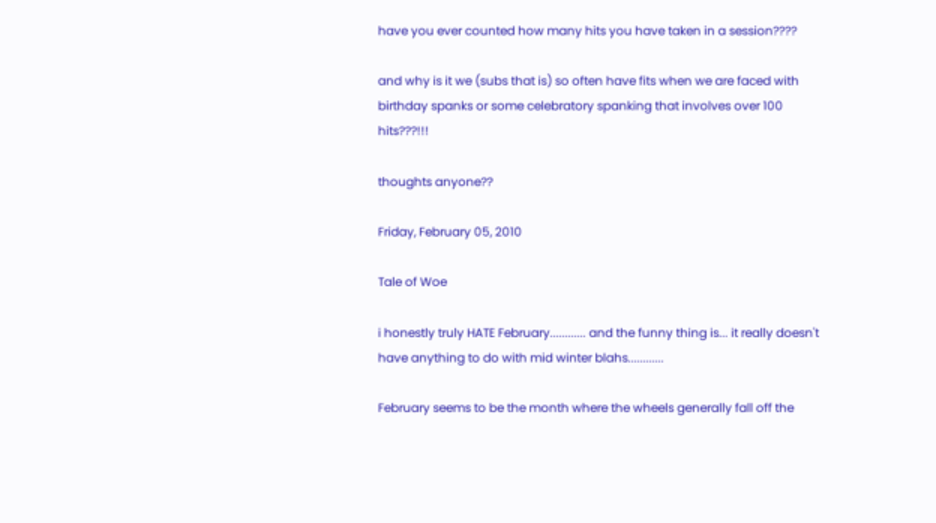have you ever counted how many hits you have taken in a session????

and why is it we (subs that is) so often have fits when we are faced with birthday spanks or some celebratory spanking that involves over 100 hits???!!!

thoughts anyone??

Friday, February 05, 2010

Tale of Woe

i honestly truly HATE February............ and the funny thing is... it really doesn't have anything to do with mid winter blahs............

February seems to be the month where the wheels generally fall off the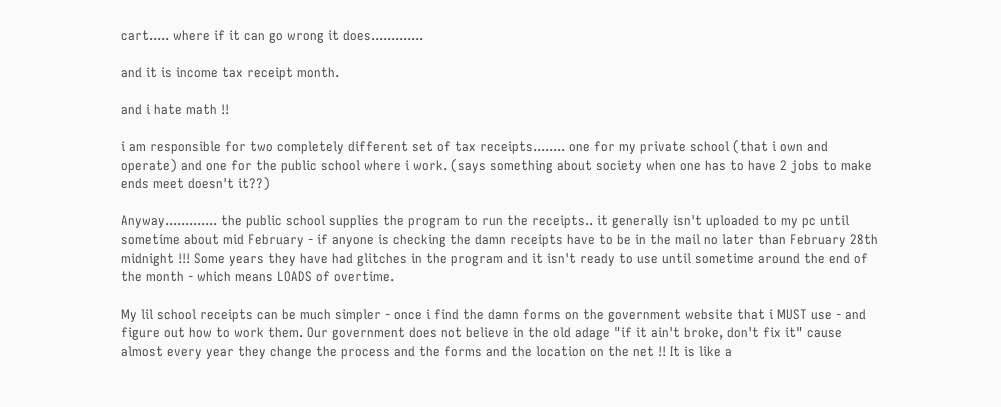cart..... where if it can go wrong it does.............

and it is income tax receipt month.

and i hate math !!

i am responsible for two completely different set of tax receipts........ one for my private school (that i own and operate) and one for the public school where i work. (says something about society when one has to have 2 jobs to make ends meet doesn't it??)

Anyway............. the public school supplies the program to run the receipts.. it generally isn't uploaded to my pc until sometime about mid February - if anyone is checking the damn receipts have to be in the mail no later than February 28th midnight !!! Some years they have had glitches in the program and it isn't ready to use until sometime around the end of the month - which means LOADS of overtime.

My lil school receipts can be much simpler - once i find the damn forms on the government website that i MUST use - and figure out how to work them. Our government does not believe in the old adage "if it ain't broke, don't fix it" cause almost every year they change the process and the forms and the location on the net !! It is like a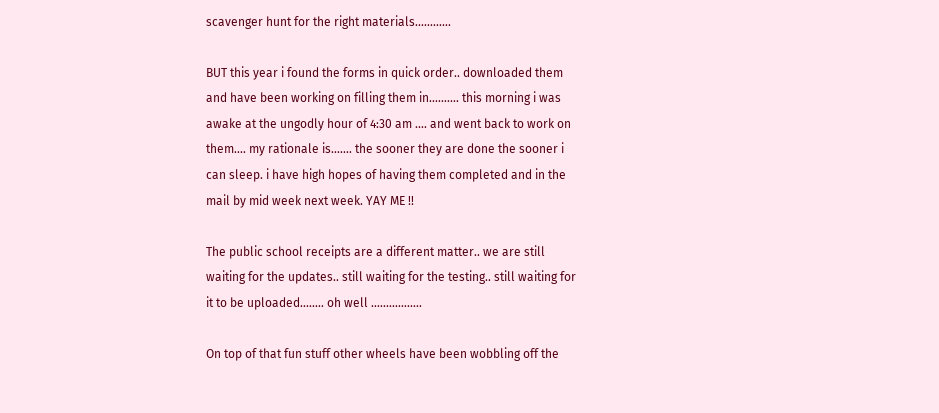scavenger hunt for the right materials............

BUT this year i found the forms in quick order.. downloaded them and have been working on filling them in.......... this morning i was awake at the ungodly hour of 4:30 am .... and went back to work on them.... my rationale is....... the sooner they are done the sooner i can sleep. i have high hopes of having them completed and in the mail by mid week next week. YAY ME !!

The public school receipts are a different matter.. we are still waiting for the updates.. still waiting for the testing.. still waiting for it to be uploaded........ oh well .................

On top of that fun stuff other wheels have been wobbling off the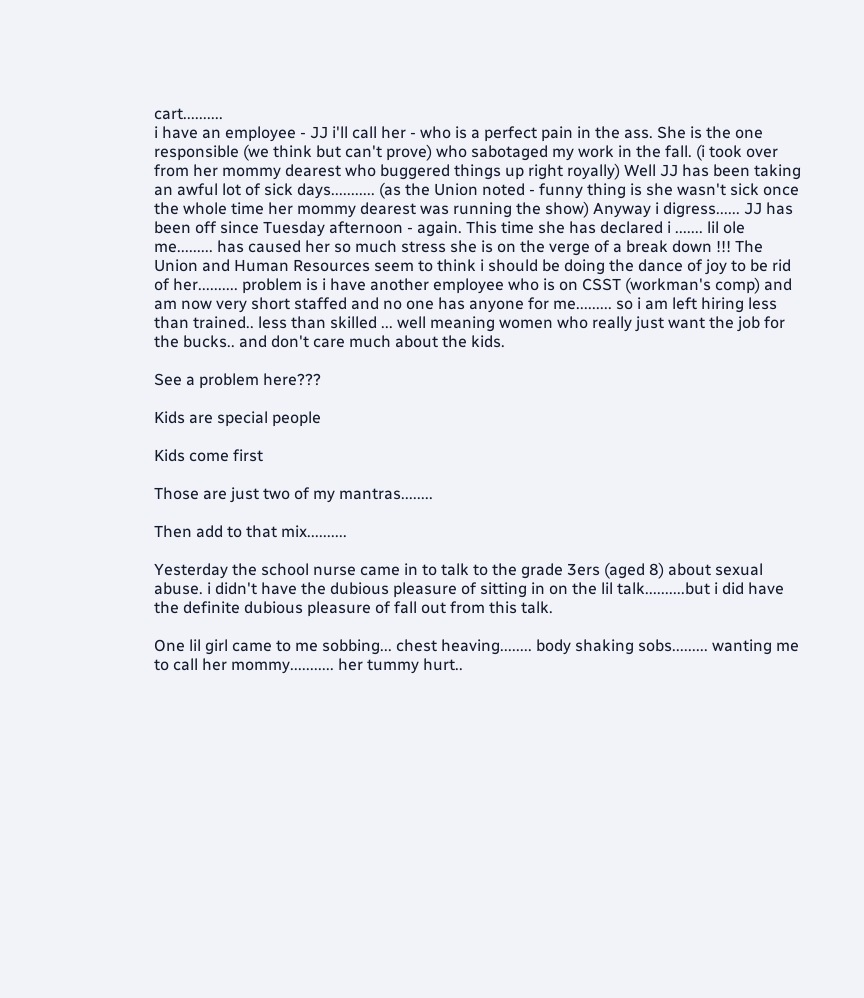cart..........
i have an employee - JJ i'll call her - who is a perfect pain in the ass. She is the one responsible (we think but can't prove) who sabotaged my work in the fall. (i took over from her mommy dearest who buggered things up right royally) Well JJ has been taking an awful lot of sick days........... (as the Union noted - funny thing is she wasn't sick once the whole time her mommy dearest was running the show) Anyway i digress...... JJ has been off since Tuesday afternoon - again. This time she has declared i ....... lil ole me......... has caused her so much stress she is on the verge of a break down !!! The Union and Human Resources seem to think i should be doing the dance of joy to be rid of her.......... problem is i have another employee who is on CSST (workman's comp) and am now very short staffed and no one has anyone for me......... so i am left hiring less than trained.. less than skilled ... well meaning women who really just want the job for the bucks.. and don't care much about the kids.

See a problem here???

Kids are special people

Kids come first

Those are just two of my mantras........

Then add to that mix..........

Yesterday the school nurse came in to talk to the grade 3ers (aged 8) about sexual abuse. i didn't have the dubious pleasure of sitting in on the lil talk..........but i did have the definite dubious pleasure of fall out from this talk.

One lil girl came to me sobbing... chest heaving........ body shaking sobs......... wanting me to call her mommy........... her tummy hurt..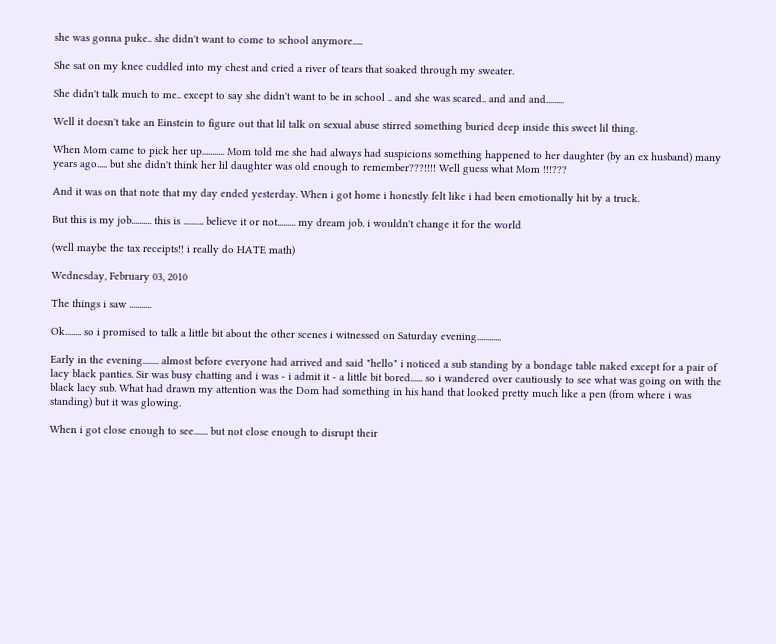she was gonna puke.. she didn't want to come to school anymore.....

She sat on my knee cuddled into my chest and cried a river of tears that soaked through my sweater.

She didn't talk much to me.. except to say she didn't want to be in school .. and she was scared.. and and and.........

Well it doesn't take an Einstein to figure out that lil talk on sexual abuse stirred something buried deep inside this sweet lil thing.

When Mom came to pick her up........... Mom told me she had always had suspicions something happened to her daughter (by an ex husband) many years ago..... but she didn't think her lil daughter was old enough to remember???!!!! Well guess what Mom !!!???

And it was on that note that my day ended yesterday. When i got home i honestly felt like i had been emotionally hit by a truck.

But this is my job.......... this is .......... believe it or not......... my dream job. i wouldn't change it for the world

(well maybe the tax receipts!! i really do HATE math)

Wednesday, February 03, 2010

The things i saw ...........

Ok........ so i promised to talk a little bit about the other scenes i witnessed on Saturday evening............

Early in the evening........ almost before everyone had arrived and said "hello" i noticed a sub standing by a bondage table naked except for a pair of lacy black panties. Sir was busy chatting and i was - i admit it - a little bit bored...... so i wandered over cautiously to see what was going on with the black lacy sub. What had drawn my attention was the Dom had something in his hand that looked pretty much like a pen (from where i was standing) but it was glowing.

When i got close enough to see....... but not close enough to disrupt their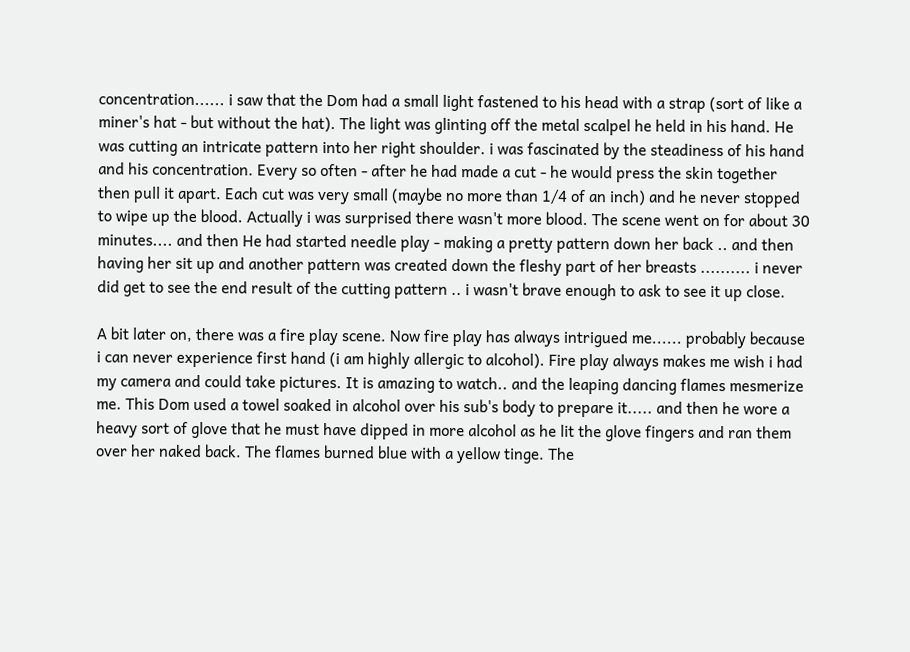concentration...... i saw that the Dom had a small light fastened to his head with a strap (sort of like a miner's hat - but without the hat). The light was glinting off the metal scalpel he held in his hand. He was cutting an intricate pattern into her right shoulder. i was fascinated by the steadiness of his hand and his concentration. Every so often - after he had made a cut - he would press the skin together then pull it apart. Each cut was very small (maybe no more than 1/4 of an inch) and he never stopped to wipe up the blood. Actually i was surprised there wasn't more blood. The scene went on for about 30 minutes.... and then He had started needle play - making a pretty pattern down her back .. and then having her sit up and another pattern was created down the fleshy part of her breasts .......... i never did get to see the end result of the cutting pattern .. i wasn't brave enough to ask to see it up close.

A bit later on, there was a fire play scene. Now fire play has always intrigued me...... probably because i can never experience first hand (i am highly allergic to alcohol). Fire play always makes me wish i had my camera and could take pictures. It is amazing to watch.. and the leaping dancing flames mesmerize me. This Dom used a towel soaked in alcohol over his sub's body to prepare it..... and then he wore a heavy sort of glove that he must have dipped in more alcohol as he lit the glove fingers and ran them over her naked back. The flames burned blue with a yellow tinge. The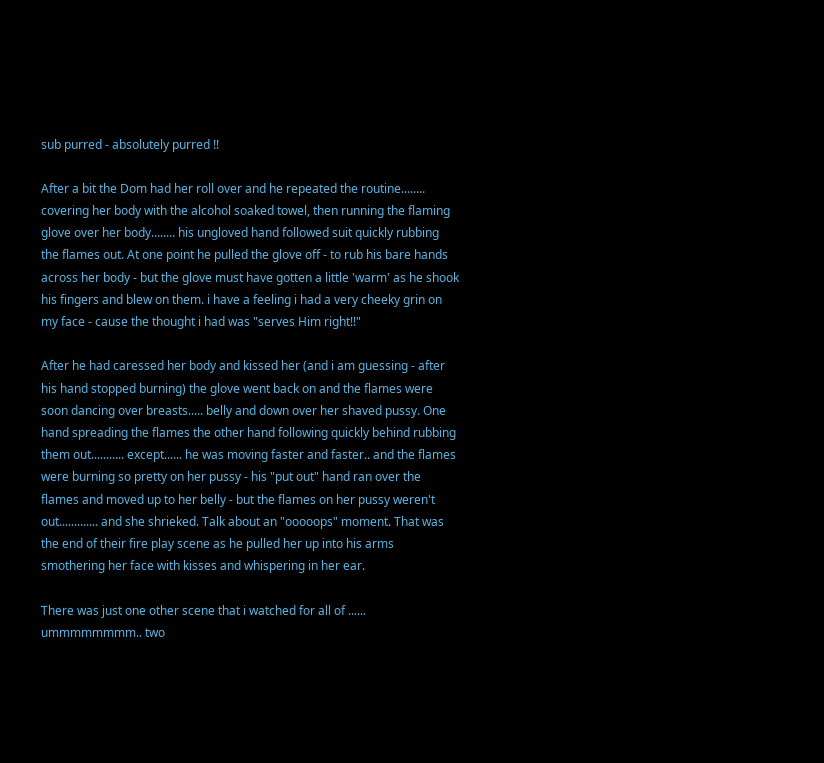sub purred - absolutely purred !!

After a bit the Dom had her roll over and he repeated the routine........ covering her body with the alcohol soaked towel, then running the flaming glove over her body........ his ungloved hand followed suit quickly rubbing the flames out. At one point he pulled the glove off - to rub his bare hands across her body - but the glove must have gotten a little 'warm' as he shook his fingers and blew on them. i have a feeling i had a very cheeky grin on my face - cause the thought i had was "serves Him right!!"

After he had caressed her body and kissed her (and i am guessing - after his hand stopped burning) the glove went back on and the flames were soon dancing over breasts..... belly and down over her shaved pussy. One hand spreading the flames the other hand following quickly behind rubbing them out........... except...... he was moving faster and faster.. and the flames were burning so pretty on her pussy - his "put out" hand ran over the flames and moved up to her belly - but the flames on her pussy weren't out............. and she shrieked. Talk about an "ooooops" moment. That was the end of their fire play scene as he pulled her up into his arms smothering her face with kisses and whispering in her ear.

There was just one other scene that i watched for all of ...... ummmmmmmm.. two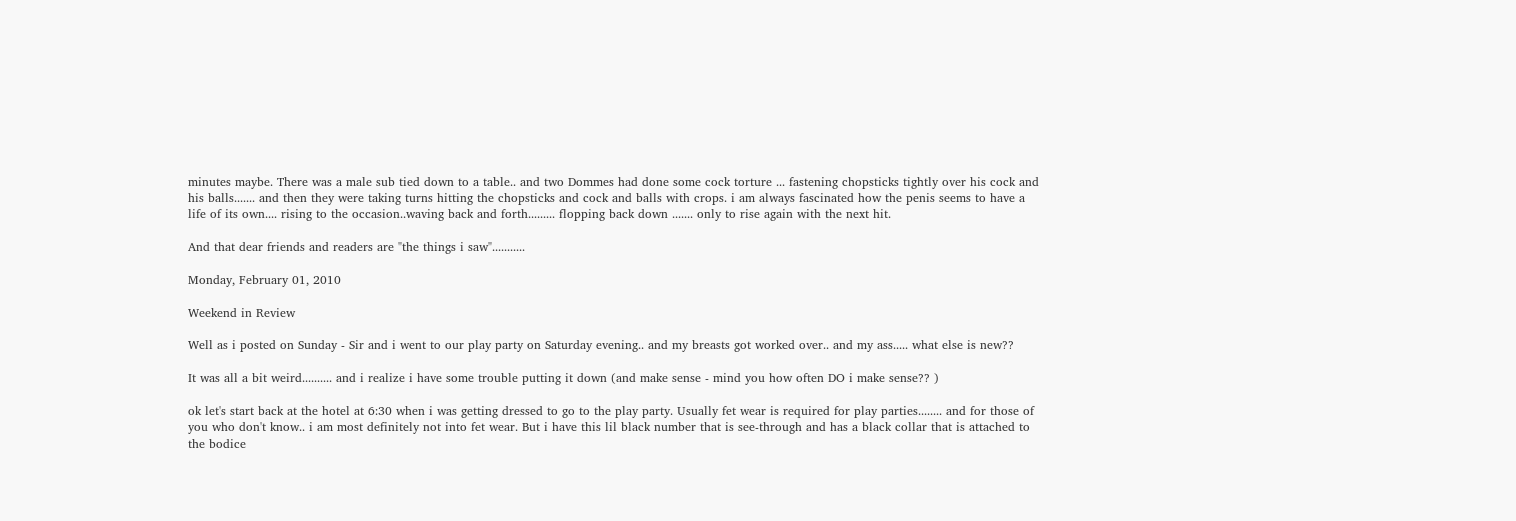minutes maybe. There was a male sub tied down to a table.. and two Dommes had done some cock torture ... fastening chopsticks tightly over his cock and his balls....... and then they were taking turns hitting the chopsticks and cock and balls with crops. i am always fascinated how the penis seems to have a life of its own.... rising to the occasion..waving back and forth......... flopping back down ....... only to rise again with the next hit.

And that dear friends and readers are "the things i saw"...........

Monday, February 01, 2010

Weekend in Review

Well as i posted on Sunday - Sir and i went to our play party on Saturday evening.. and my breasts got worked over.. and my ass..... what else is new??

It was all a bit weird.......... and i realize i have some trouble putting it down (and make sense - mind you how often DO i make sense?? )

ok let's start back at the hotel at 6:30 when i was getting dressed to go to the play party. Usually fet wear is required for play parties........ and for those of you who don't know.. i am most definitely not into fet wear. But i have this lil black number that is see-through and has a black collar that is attached to the bodice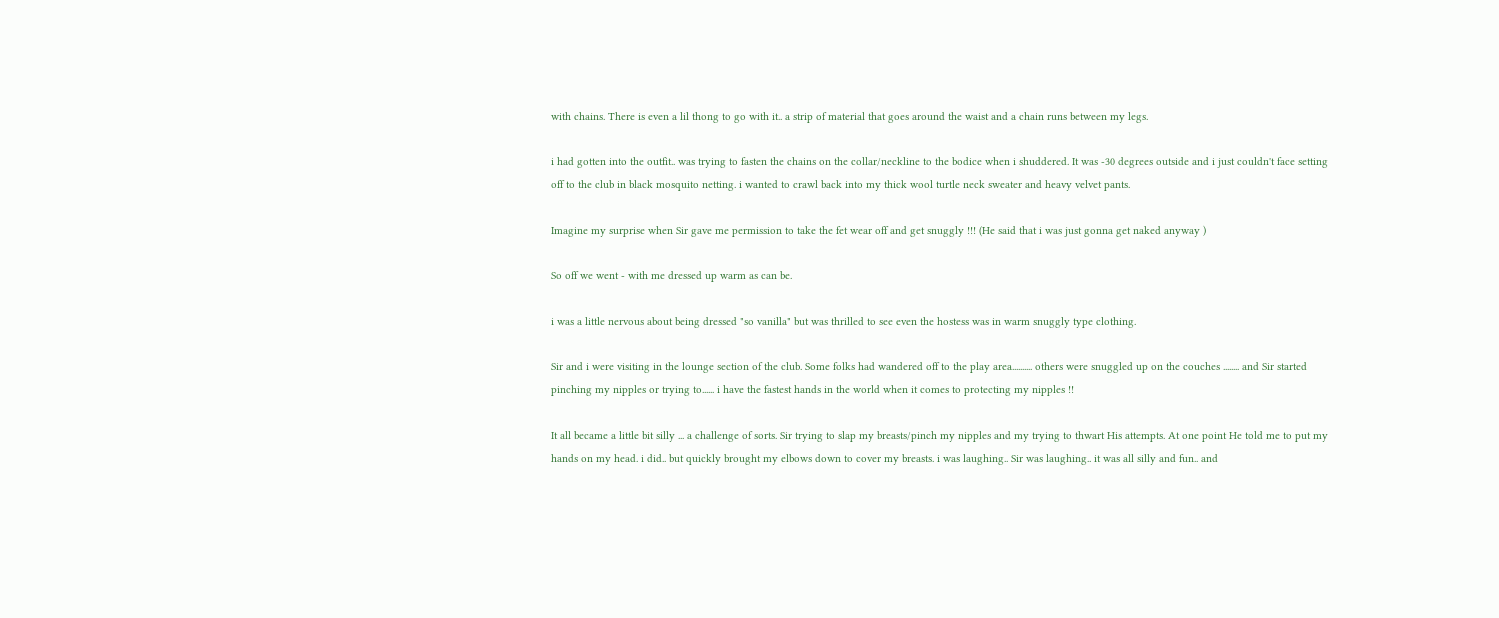with chains. There is even a lil thong to go with it.. a strip of material that goes around the waist and a chain runs between my legs.

i had gotten into the outfit.. was trying to fasten the chains on the collar/neckline to the bodice when i shuddered. It was -30 degrees outside and i just couldn't face setting off to the club in black mosquito netting. i wanted to crawl back into my thick wool turtle neck sweater and heavy velvet pants.

Imagine my surprise when Sir gave me permission to take the fet wear off and get snuggly !!! (He said that i was just gonna get naked anyway )

So off we went - with me dressed up warm as can be.

i was a little nervous about being dressed "so vanilla" but was thrilled to see even the hostess was in warm snuggly type clothing.

Sir and i were visiting in the lounge section of the club. Some folks had wandered off to the play area.......... others were snuggled up on the couches ........ and Sir started pinching my nipples or trying to...... i have the fastest hands in the world when it comes to protecting my nipples !!

It all became a little bit silly ... a challenge of sorts. Sir trying to slap my breasts/pinch my nipples and my trying to thwart His attempts. At one point He told me to put my hands on my head. i did.. but quickly brought my elbows down to cover my breasts. i was laughing.. Sir was laughing.. it was all silly and fun.. and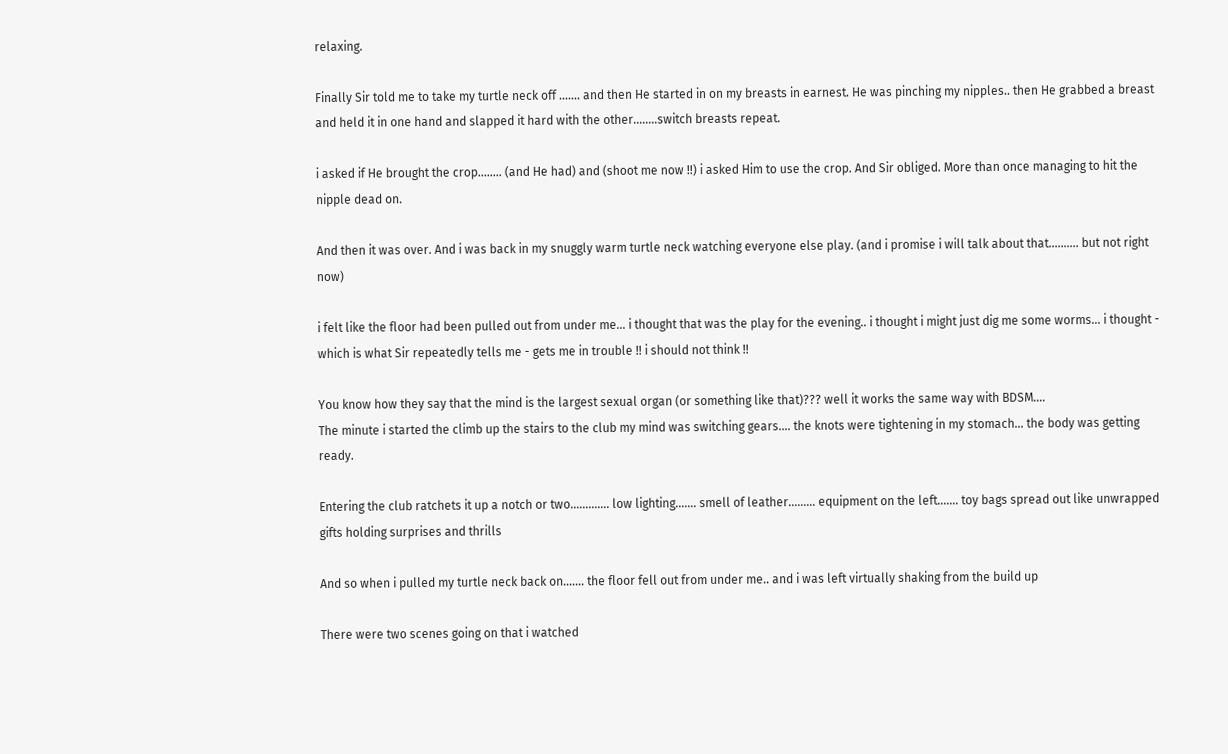relaxing.

Finally Sir told me to take my turtle neck off ....... and then He started in on my breasts in earnest. He was pinching my nipples.. then He grabbed a breast and held it in one hand and slapped it hard with the other........switch breasts repeat.

i asked if He brought the crop........ (and He had) and (shoot me now !!) i asked Him to use the crop. And Sir obliged. More than once managing to hit the nipple dead on.

And then it was over. And i was back in my snuggly warm turtle neck watching everyone else play. (and i promise i will talk about that.......... but not right now)

i felt like the floor had been pulled out from under me... i thought that was the play for the evening.. i thought i might just dig me some worms... i thought - which is what Sir repeatedly tells me - gets me in trouble !! i should not think !!

You know how they say that the mind is the largest sexual organ (or something like that)??? well it works the same way with BDSM....
The minute i started the climb up the stairs to the club my mind was switching gears.... the knots were tightening in my stomach... the body was getting ready.

Entering the club ratchets it up a notch or two............. low lighting....... smell of leather......... equipment on the left....... toy bags spread out like unwrapped gifts holding surprises and thrills

And so when i pulled my turtle neck back on....... the floor fell out from under me.. and i was left virtually shaking from the build up

There were two scenes going on that i watched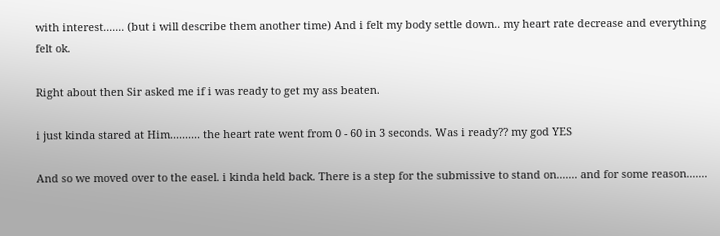with interest....... (but i will describe them another time) And i felt my body settle down.. my heart rate decrease and everything felt ok.

Right about then Sir asked me if i was ready to get my ass beaten.

i just kinda stared at Him.......... the heart rate went from 0 - 60 in 3 seconds. Was i ready?? my god YES

And so we moved over to the easel. i kinda held back. There is a step for the submissive to stand on....... and for some reason.......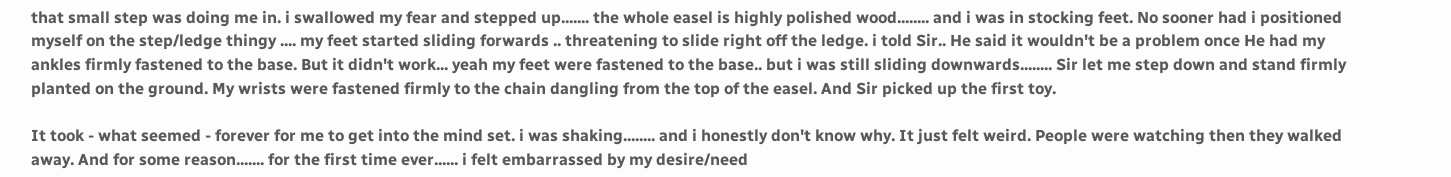that small step was doing me in. i swallowed my fear and stepped up....... the whole easel is highly polished wood........ and i was in stocking feet. No sooner had i positioned myself on the step/ledge thingy .... my feet started sliding forwards .. threatening to slide right off the ledge. i told Sir.. He said it wouldn't be a problem once He had my ankles firmly fastened to the base. But it didn't work... yeah my feet were fastened to the base.. but i was still sliding downwards........ Sir let me step down and stand firmly planted on the ground. My wrists were fastened firmly to the chain dangling from the top of the easel. And Sir picked up the first toy.

It took - what seemed - forever for me to get into the mind set. i was shaking........ and i honestly don't know why. It just felt weird. People were watching then they walked away. And for some reason....... for the first time ever...... i felt embarrassed by my desire/need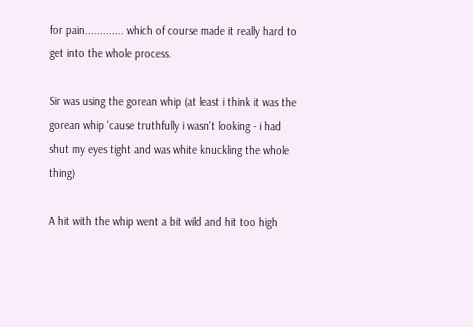for pain............. which of course made it really hard to get into the whole process.

Sir was using the gorean whip (at least i think it was the gorean whip 'cause truthfully i wasn't looking - i had shut my eyes tight and was white knuckling the whole thing)

A hit with the whip went a bit wild and hit too high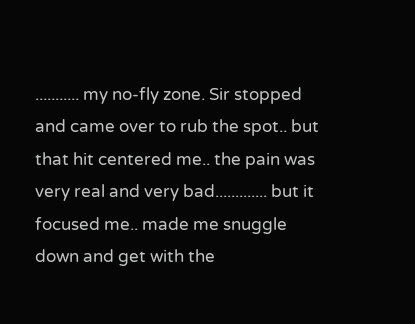........... my no-fly zone. Sir stopped and came over to rub the spot.. but that hit centered me.. the pain was very real and very bad............. but it focused me.. made me snuggle down and get with the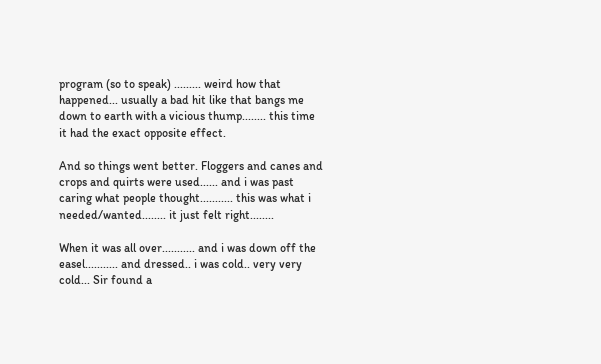program (so to speak) ......... weird how that happened... usually a bad hit like that bangs me down to earth with a vicious thump........ this time it had the exact opposite effect.

And so things went better. Floggers and canes and crops and quirts were used...... and i was past caring what people thought........... this was what i needed/wanted........ it just felt right........

When it was all over........... and i was down off the easel........... and dressed.. i was cold.. very very cold... Sir found a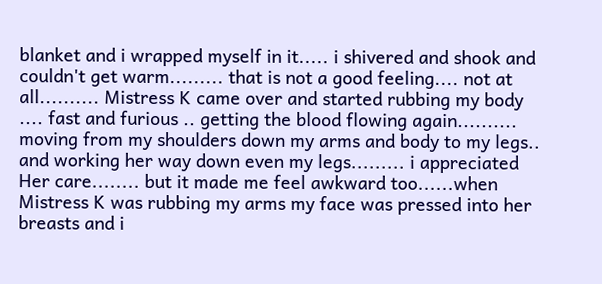blanket and i wrapped myself in it..... i shivered and shook and couldn't get warm......... that is not a good feeling.... not at all.......... Mistress K came over and started rubbing my body .... fast and furious .. getting the blood flowing again.......... moving from my shoulders down my arms and body to my legs.. and working her way down even my legs......... i appreciated Her care........ but it made me feel awkward too......when Mistress K was rubbing my arms my face was pressed into her breasts and i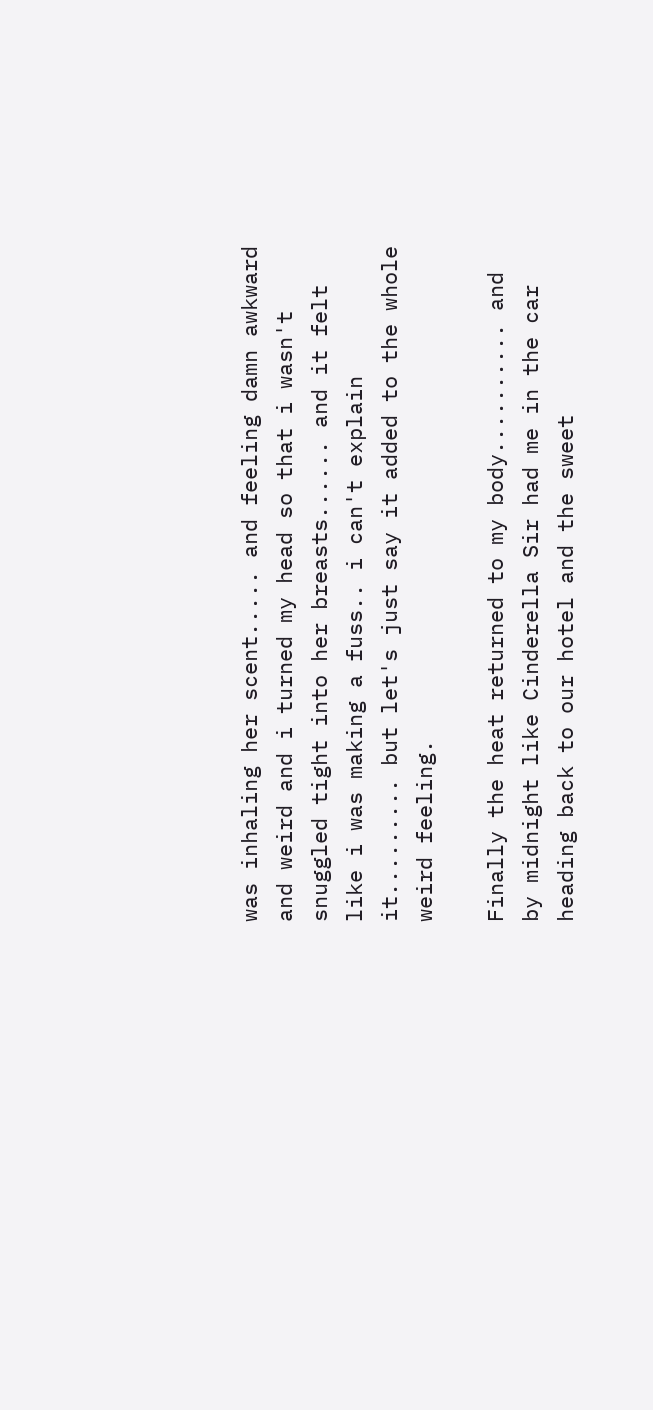was inhaling her scent..... and feeling damn awkward and weird and i turned my head so that i wasn't snuggled tight into her breasts...... and it felt like i was making a fuss.. i can't explain it......... but let's just say it added to the whole weird feeling.

Finally the heat returned to my body.......... and by midnight like Cinderella Sir had me in the car heading back to our hotel and the sweet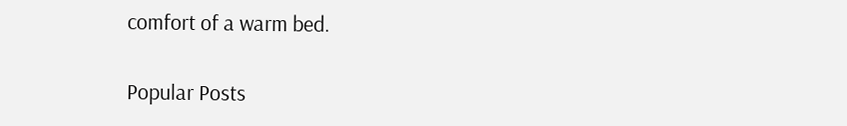comfort of a warm bed.

Popular Posts